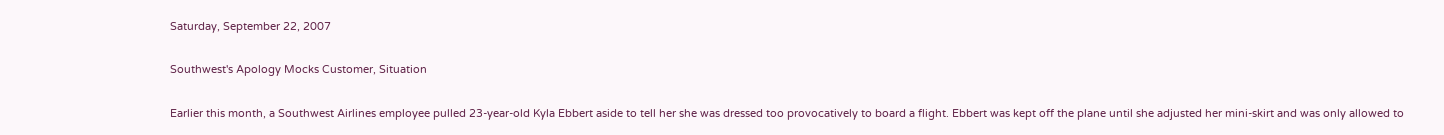Saturday, September 22, 2007

Southwest's Apology Mocks Customer, Situation

Earlier this month, a Southwest Airlines employee pulled 23-year-old Kyla Ebbert aside to tell her she was dressed too provocatively to board a flight. Ebbert was kept off the plane until she adjusted her mini-skirt and was only allowed to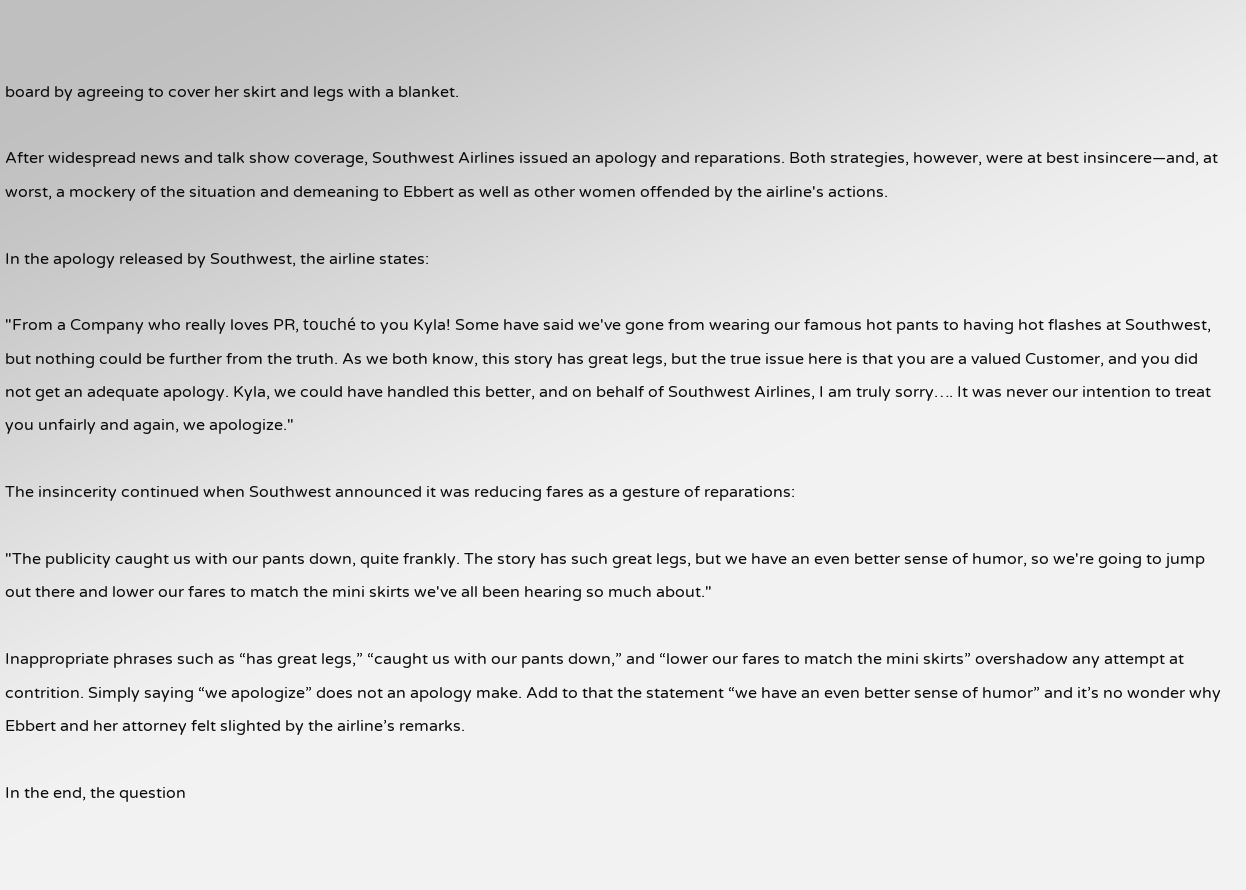board by agreeing to cover her skirt and legs with a blanket.

After widespread news and talk show coverage, Southwest Airlines issued an apology and reparations. Both strategies, however, were at best insincere—and, at worst, a mockery of the situation and demeaning to Ebbert as well as other women offended by the airline's actions.

In the apology released by Southwest, the airline states:

"From a Company who really loves PR, touché to you Kyla! Some have said we've gone from wearing our famous hot pants to having hot flashes at Southwest, but nothing could be further from the truth. As we both know, this story has great legs, but the true issue here is that you are a valued Customer, and you did not get an adequate apology. Kyla, we could have handled this better, and on behalf of Southwest Airlines, I am truly sorry…. It was never our intention to treat you unfairly and again, we apologize."

The insincerity continued when Southwest announced it was reducing fares as a gesture of reparations:

"The publicity caught us with our pants down, quite frankly. The story has such great legs, but we have an even better sense of humor, so we're going to jump out there and lower our fares to match the mini skirts we've all been hearing so much about."

Inappropriate phrases such as “has great legs,” “caught us with our pants down,” and “lower our fares to match the mini skirts” overshadow any attempt at contrition. Simply saying “we apologize” does not an apology make. Add to that the statement “we have an even better sense of humor” and it’s no wonder why Ebbert and her attorney felt slighted by the airline’s remarks.

In the end, the question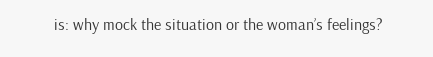is: why mock the situation or the woman’s feelings?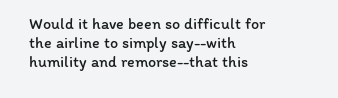Would it have been so difficult for the airline to simply say--with humility and remorse--that this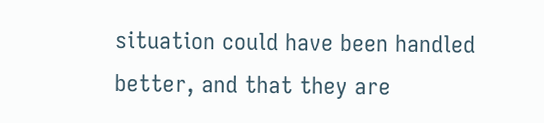situation could have been handled better, and that they are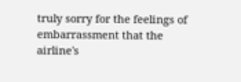truly sorry for the feelings of embarrassment that the airline's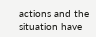actions and the situation have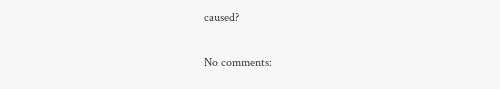caused?

No comments: